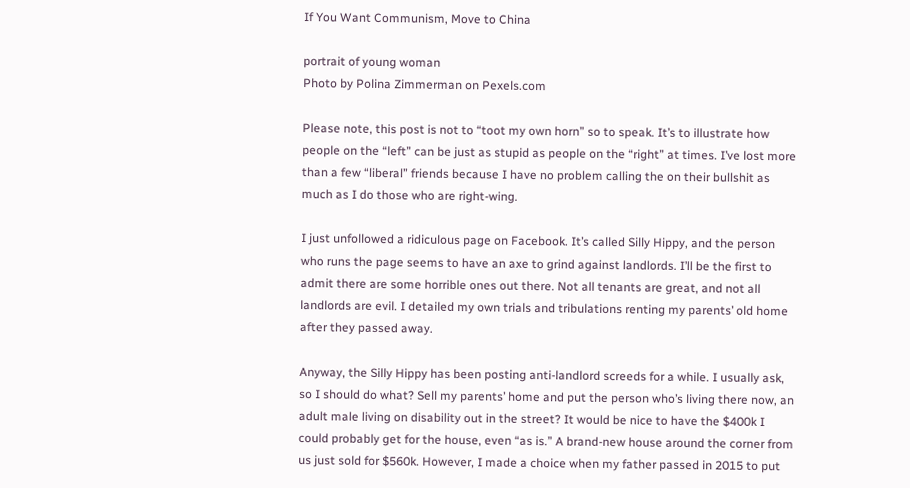If You Want Communism, Move to China

portrait of young woman
Photo by Polina Zimmerman on Pexels.com

Please note, this post is not to “toot my own horn” so to speak. It’s to illustrate how people on the “left” can be just as stupid as people on the “right” at times. I’ve lost more than a few “liberal” friends because I have no problem calling the on their bullshit as much as I do those who are right-wing.

I just unfollowed a ridiculous page on Facebook. It’s called Silly Hippy, and the person who runs the page seems to have an axe to grind against landlords. I’ll be the first to admit there are some horrible ones out there. Not all tenants are great, and not all landlords are evil. I detailed my own trials and tribulations renting my parents’ old home after they passed away.

Anyway, the Silly Hippy has been posting anti-landlord screeds for a while. I usually ask, so I should do what? Sell my parents’ home and put the person who’s living there now, an adult male living on disability out in the street? It would be nice to have the $400k I could probably get for the house, even “as is.” A brand-new house around the corner from us just sold for $560k. However, I made a choice when my father passed in 2015 to put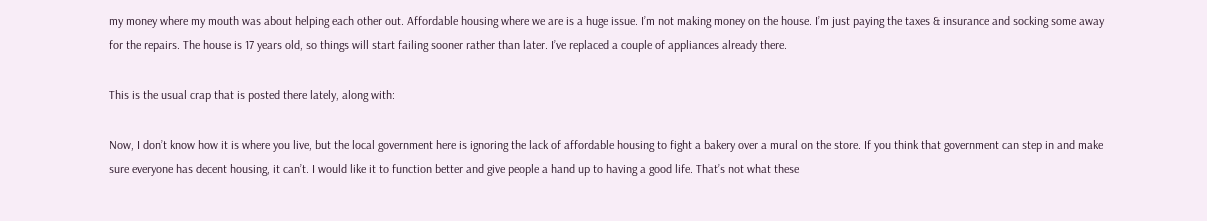my money where my mouth was about helping each other out. Affordable housing where we are is a huge issue. I’m not making money on the house. I’m just paying the taxes & insurance and socking some away for the repairs. The house is 17 years old, so things will start failing sooner rather than later. I’ve replaced a couple of appliances already there.

This is the usual crap that is posted there lately, along with:

Now, I don’t know how it is where you live, but the local government here is ignoring the lack of affordable housing to fight a bakery over a mural on the store. If you think that government can step in and make sure everyone has decent housing, it can’t. I would like it to function better and give people a hand up to having a good life. That’s not what these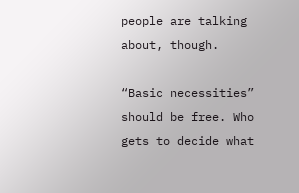people are talking about, though.

“Basic necessities” should be free. Who gets to decide what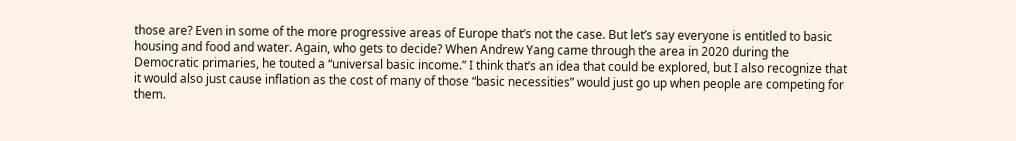those are? Even in some of the more progressive areas of Europe that’s not the case. But let’s say everyone is entitled to basic housing and food and water. Again, who gets to decide? When Andrew Yang came through the area in 2020 during the Democratic primaries, he touted a “universal basic income.” I think that’s an idea that could be explored, but I also recognize that it would also just cause inflation as the cost of many of those “basic necessities” would just go up when people are competing for them.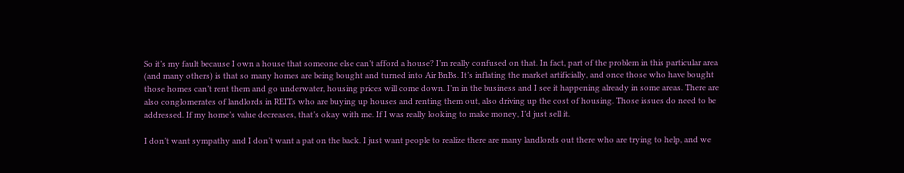So it’s my fault because I own a house that someone else can’t afford a house? I’m really confused on that. In fact, part of the problem in this particular area (and many others) is that so many homes are being bought and turned into Air BnBs. It’s inflating the market artificially, and once those who have bought those homes can’t rent them and go underwater, housing prices will come down. I’m in the business and I see it happening already in some areas. There are also conglomerates of landlords in REITs who are buying up houses and renting them out, also driving up the cost of housing. Those issues do need to be addressed. If my home’s value decreases, that’s okay with me. If I was really looking to make money, I’d just sell it.

I don’t want sympathy and I don’t want a pat on the back. I just want people to realize there are many landlords out there who are trying to help, and we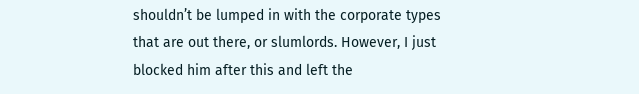shouldn’t be lumped in with the corporate types that are out there, or slumlords. However, I just blocked him after this and left the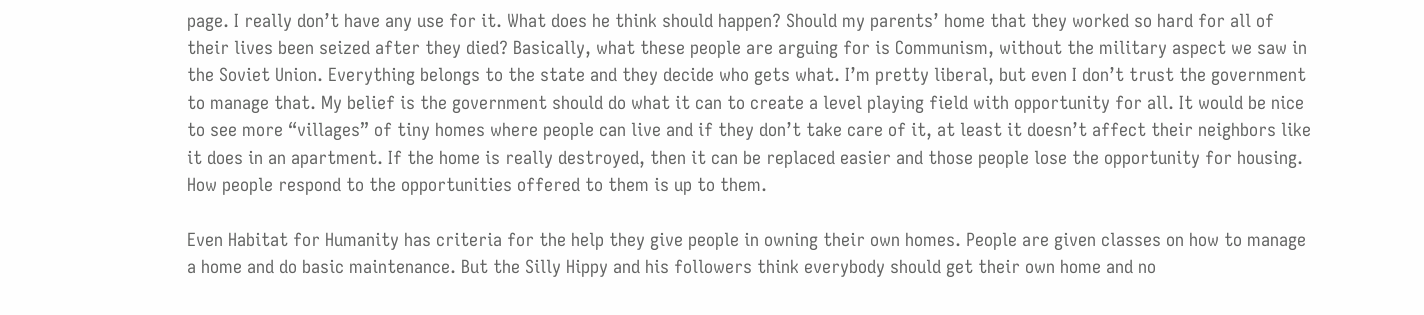page. I really don’t have any use for it. What does he think should happen? Should my parents’ home that they worked so hard for all of their lives been seized after they died? Basically, what these people are arguing for is Communism, without the military aspect we saw in the Soviet Union. Everything belongs to the state and they decide who gets what. I’m pretty liberal, but even I don’t trust the government to manage that. My belief is the government should do what it can to create a level playing field with opportunity for all. It would be nice to see more “villages” of tiny homes where people can live and if they don’t take care of it, at least it doesn’t affect their neighbors like it does in an apartment. If the home is really destroyed, then it can be replaced easier and those people lose the opportunity for housing. How people respond to the opportunities offered to them is up to them.

Even Habitat for Humanity has criteria for the help they give people in owning their own homes. People are given classes on how to manage a home and do basic maintenance. But the Silly Hippy and his followers think everybody should get their own home and no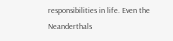responsibilities in life. Even the Neanderthals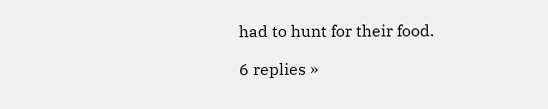had to hunt for their food.

6 replies »